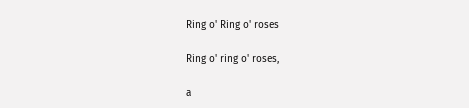Ring o' Ring o' roses

Ring o' ring o' roses,

a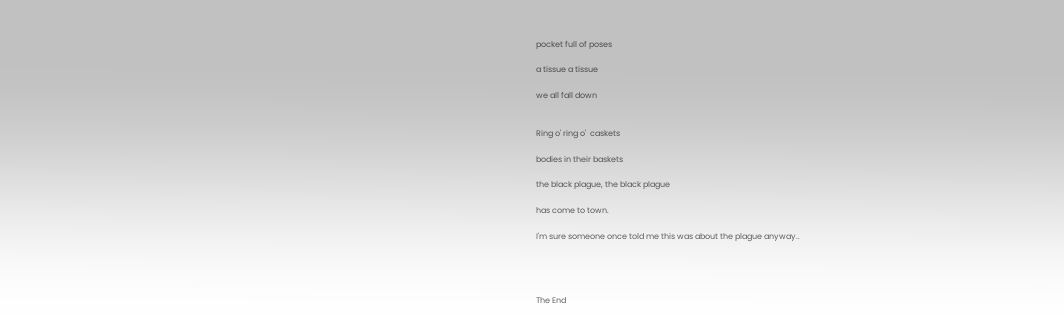pocket full of poses

a tissue a tissue

we all fall down


Ring o' ring o'  caskets

bodies in their baskets

the black plague, the black plague

has come to town.

I'm sure someone once told me this was about the plague anyway..




The End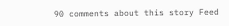90 comments about this story Feed